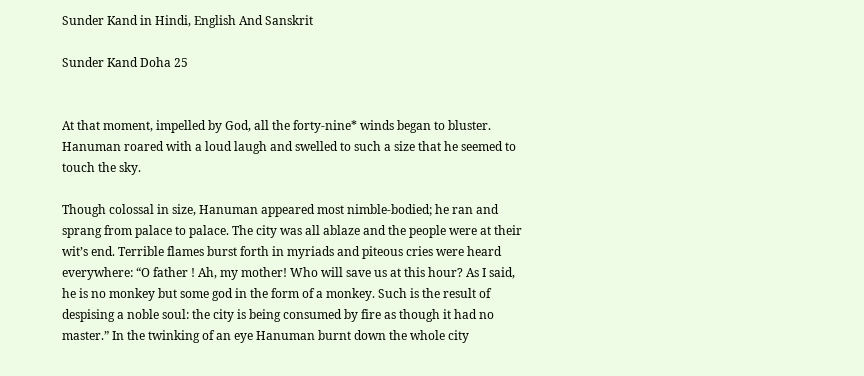Sunder Kand in Hindi, English And Sanskrit

Sunder Kand Doha 25


At that moment, impelled by God, all the forty-nine* winds began to bluster. Hanuman roared with a loud laugh and swelled to such a size that he seemed to touch the sky.

Though colossal in size, Hanuman appeared most nimble-bodied; he ran and sprang from palace to palace. The city was all ablaze and the people were at their wit’s end. Terrible flames burst forth in myriads and piteous cries were heard everywhere: “O father ! Ah, my mother! Who will save us at this hour? As I said, he is no monkey but some god in the form of a monkey. Such is the result of despising a noble soul: the city is being consumed by fire as though it had no master.” In the twinking of an eye Hanuman burnt down the whole city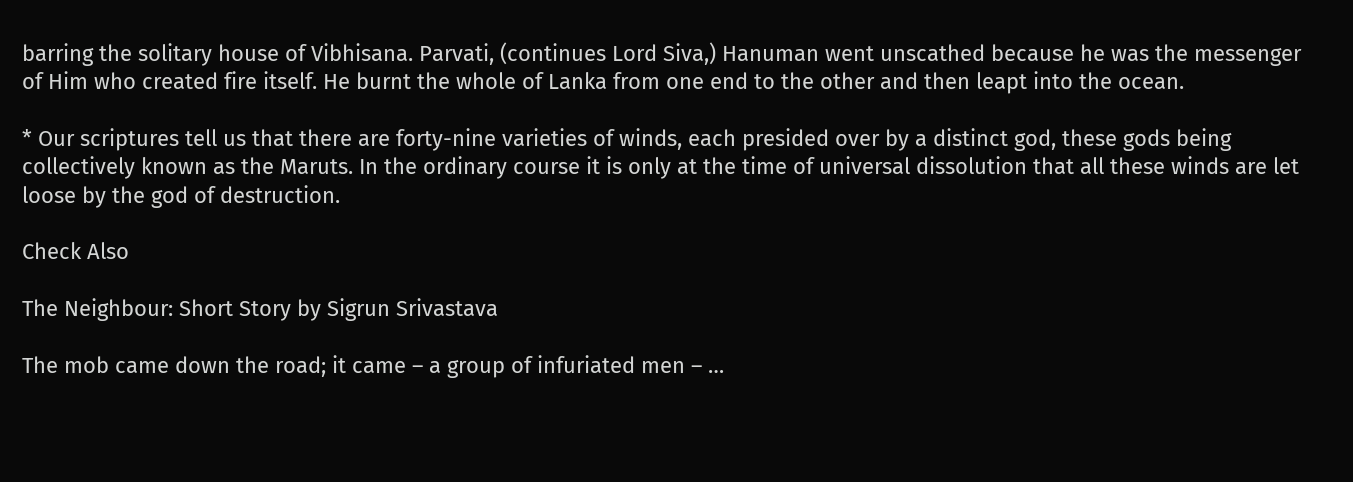barring the solitary house of Vibhisana. Parvati, (continues Lord Siva,) Hanuman went unscathed because he was the messenger of Him who created fire itself. He burnt the whole of Lanka from one end to the other and then leapt into the ocean.

* Our scriptures tell us that there are forty-nine varieties of winds, each presided over by a distinct god, these gods being collectively known as the Maruts. In the ordinary course it is only at the time of universal dissolution that all these winds are let loose by the god of destruction.

Check Also

The Neighbour: Short Story by Sigrun Srivastava

The mob came down the road; it came – a group of infuriated men – …